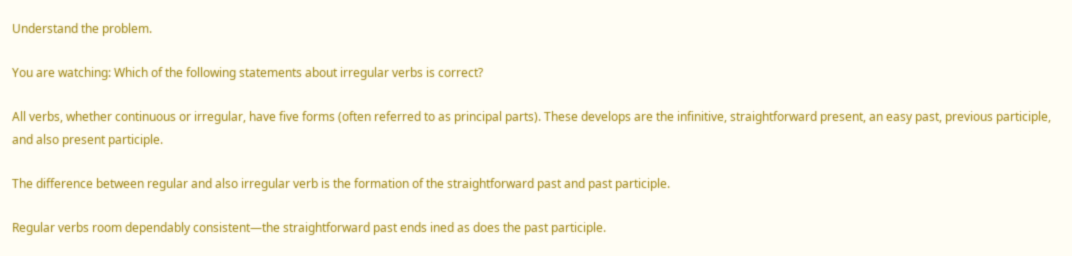Understand the problem.

You are watching: Which of the following statements about irregular verbs is correct?

All verbs, whether continuous or irregular, have five forms (often referred to as principal parts). These develops are the infinitive, straightforward present, an easy past, previous participle, and also present participle.

The difference between regular and also irregular verb is the formation of the straightforward past and past participle.

Regular verbs room dependably consistent—the straightforward past ends ined as does the past participle.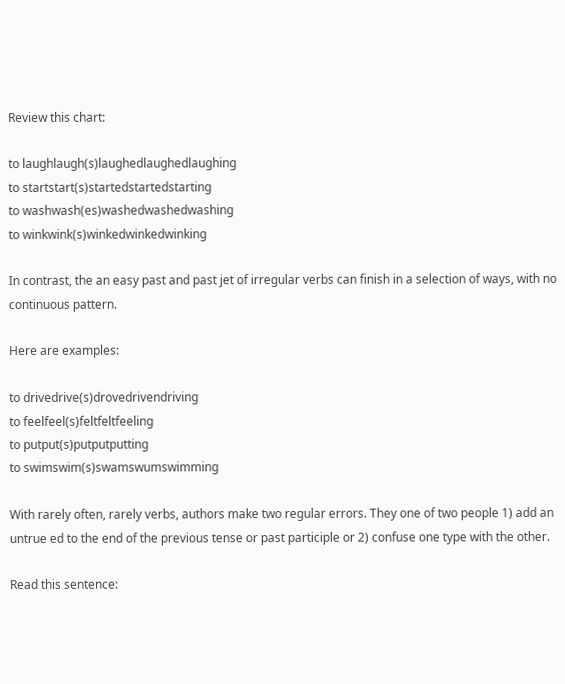Review this chart:

to laughlaugh(s)laughedlaughedlaughing
to startstart(s)startedstartedstarting
to washwash(es)washedwashedwashing
to winkwink(s)winkedwinkedwinking

In contrast, the an easy past and past jet of irregular verbs can finish in a selection of ways, with no continuous pattern.

Here are examples:

to drivedrive(s)drovedrivendriving
to feelfeel(s)feltfeltfeeling
to putput(s)putputputting
to swimswim(s)swamswumswimming

With rarely often, rarely verbs, authors make two regular errors. They one of two people 1) add an untrue ed to the end of the previous tense or past participle or 2) confuse one type with the other.

Read this sentence: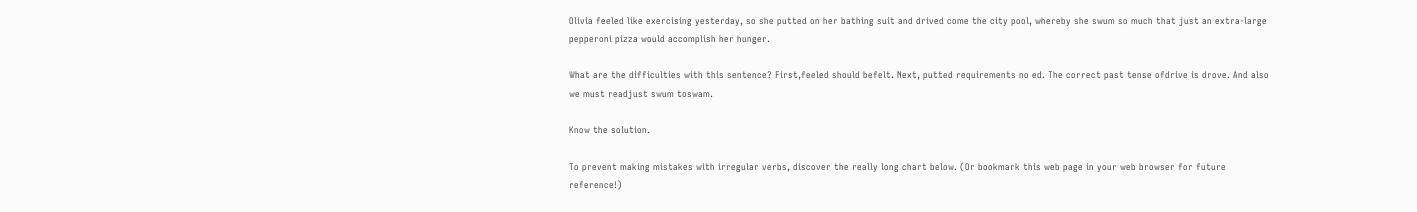Olivia feeled like exercising yesterday, so she putted on her bathing suit and drived come the city pool, whereby she swum so much that just an extra-large pepperoni pizza would accomplish her hunger.

What are the difficulties with this sentence? First,feeled should befelt. Next, putted requirements no ed. The correct past tense ofdrive is drove. And also we must readjust swum toswam.

Know the solution.

To prevent making mistakes with irregular verbs, discover the really long chart below. (Or bookmark this web page in your web browser for future reference!)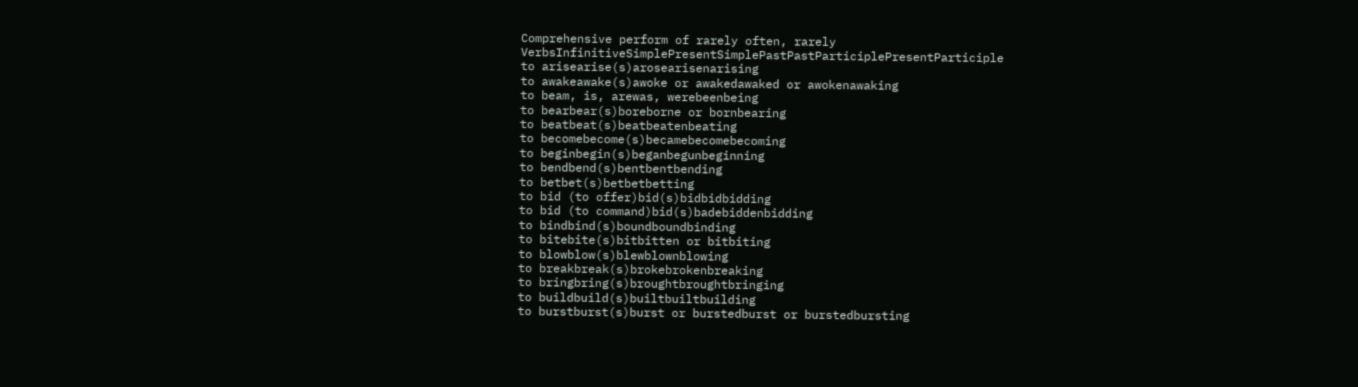Comprehensive perform of rarely often, rarely VerbsInfinitiveSimplePresentSimplePastPastParticiplePresentParticiple
to arisearise(s)arosearisenarising
to awakeawake(s)awoke or awakedawaked or awokenawaking
to beam, is, arewas, werebeenbeing
to bearbear(s)boreborne or bornbearing
to beatbeat(s)beatbeatenbeating
to becomebecome(s)becamebecomebecoming
to beginbegin(s)beganbegunbeginning
to bendbend(s)bentbentbending
to betbet(s)betbetbetting
to bid (to offer)bid(s)bidbidbidding
to bid (to command)bid(s)badebiddenbidding
to bindbind(s)boundboundbinding
to bitebite(s)bitbitten or bitbiting
to blowblow(s)blewblownblowing
to breakbreak(s)brokebrokenbreaking
to bringbring(s)broughtbroughtbringing
to buildbuild(s)builtbuiltbuilding
to burstburst(s)burst or burstedburst or burstedbursting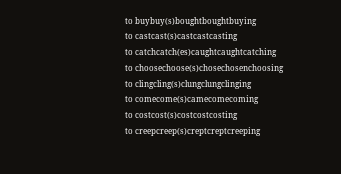to buybuy(s)boughtboughtbuying
to castcast(s)castcastcasting
to catchcatch(es)caughtcaughtcatching
to choosechoose(s)chosechosenchoosing
to clingcling(s)clungclungclinging
to comecome(s)camecomecoming
to costcost(s)costcostcosting
to creepcreep(s)creptcreptcreeping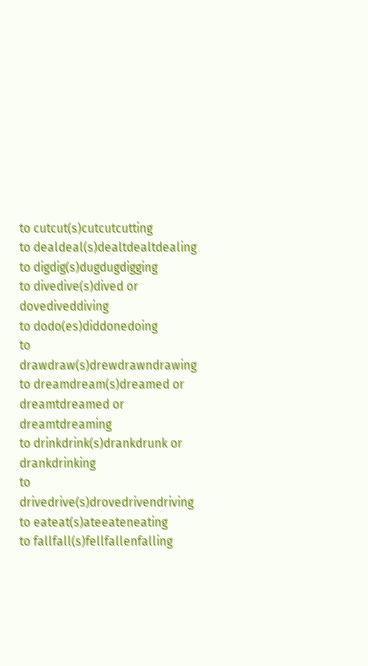to cutcut(s)cutcutcutting
to dealdeal(s)dealtdealtdealing
to digdig(s)dugdugdigging
to divedive(s)dived or dovediveddiving
to dodo(es)diddonedoing
to drawdraw(s)drewdrawndrawing
to dreamdream(s)dreamed or dreamtdreamed or dreamtdreaming
to drinkdrink(s)drankdrunk or drankdrinking
to drivedrive(s)drovedrivendriving
to eateat(s)ateeateneating
to fallfall(s)fellfallenfalling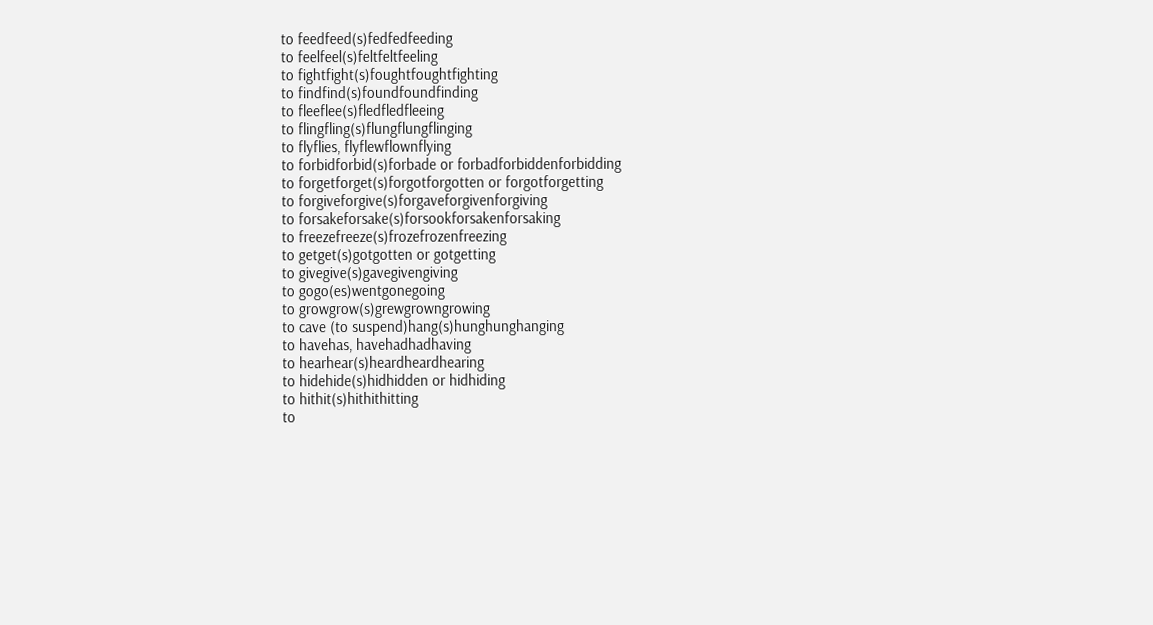to feedfeed(s)fedfedfeeding
to feelfeel(s)feltfeltfeeling
to fightfight(s)foughtfoughtfighting
to findfind(s)foundfoundfinding
to fleeflee(s)fledfledfleeing
to flingfling(s)flungflungflinging
to flyflies, flyflewflownflying
to forbidforbid(s)forbade or forbadforbiddenforbidding
to forgetforget(s)forgotforgotten or forgotforgetting
to forgiveforgive(s)forgaveforgivenforgiving
to forsakeforsake(s)forsookforsakenforsaking
to freezefreeze(s)frozefrozenfreezing
to getget(s)gotgotten or gotgetting
to givegive(s)gavegivengiving
to gogo(es)wentgonegoing
to growgrow(s)grewgrowngrowing
to cave (to suspend)hang(s)hunghunghanging
to havehas, havehadhadhaving
to hearhear(s)heardheardhearing
to hidehide(s)hidhidden or hidhiding
to hithit(s)hithithitting
to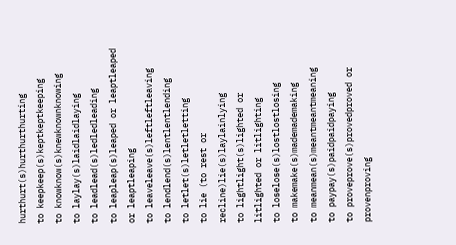hurthurt(s)hurthurthurting
to keepkeep(s)keptkeptkeeping
to knowknow(s)knewknownknowing
to laylay(s)laidlaidlaying
to leadlead(s)ledledleading
to leapleap(s)leaped or leaptleaped or leaptleaping
to leaveleave(s)leftleftleaving
to lendlend(s)lentlentlending
to letlet(s)letletletting
to lie (to rest or recline)lie(s)laylainlying
to lightlight(s)lighted or litlighted or litlighting
to loselose(s)lostlostlosing
to makemake(s)mademademaking
to meanmean(s)meantmeantmeaning
to paypay(s)paidpaidpaying
to proveprove(s)provedproved or provenproving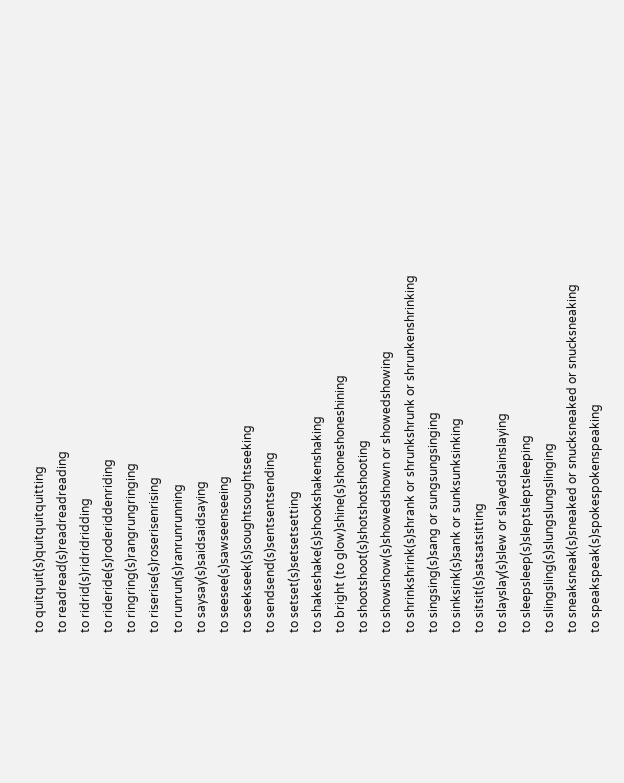to quitquit(s)quitquitquitting
to readread(s)readreadreading
to ridrid(s)ridridridding
to rideride(s)roderiddenriding
to ringring(s)rangrungringing
to riserise(s)roserisenrising
to runrun(s)ranrunrunning
to saysay(s)saidsaidsaying
to seesee(s)sawseenseeing
to seekseek(s)soughtsoughtseeking
to sendsend(s)sentsentsending
to setset(s)setsetsetting
to shakeshake(s)shookshakenshaking
to bright (to glow)shine(s)shoneshoneshining
to shootshoot(s)shotshotshooting
to showshow(s)showedshown or showedshowing
to shrinkshrink(s)shrank or shrunkshrunk or shrunkenshrinking
to singsing(s)sang or sungsungsinging
to sinksink(s)sank or sunksunksinking
to sitsit(s)satsatsitting
to slayslay(s)slew or slayedslainslaying
to sleepsleep(s)sleptsleptsleeping
to slingsling(s)slungslungslinging
to sneaksneak(s)sneaked or snucksneaked or snucksneaking
to speakspeak(s)spokespokenspeaking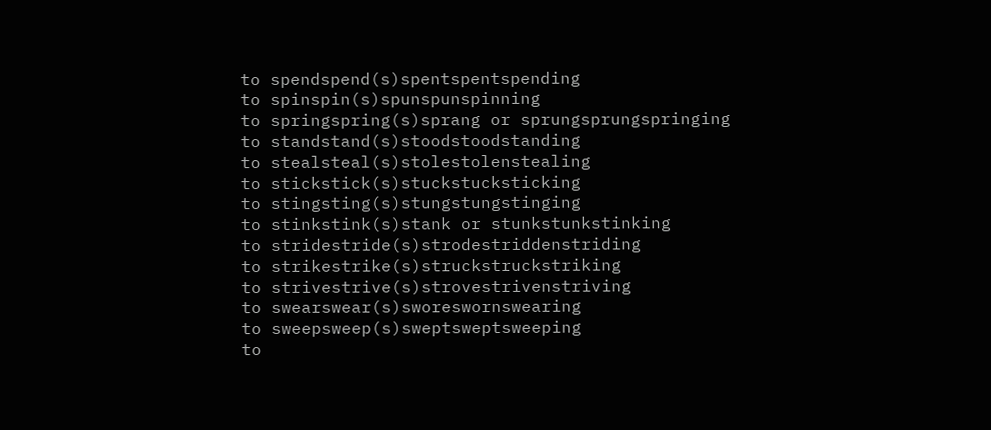to spendspend(s)spentspentspending
to spinspin(s)spunspunspinning
to springspring(s)sprang or sprungsprungspringing
to standstand(s)stoodstoodstanding
to stealsteal(s)stolestolenstealing
to stickstick(s)stuckstucksticking
to stingsting(s)stungstungstinging
to stinkstink(s)stank or stunkstunkstinking
to stridestride(s)strodestriddenstriding
to strikestrike(s)struckstruckstriking
to strivestrive(s)strovestrivenstriving
to swearswear(s)sworeswornswearing
to sweepsweep(s)sweptsweptsweeping
to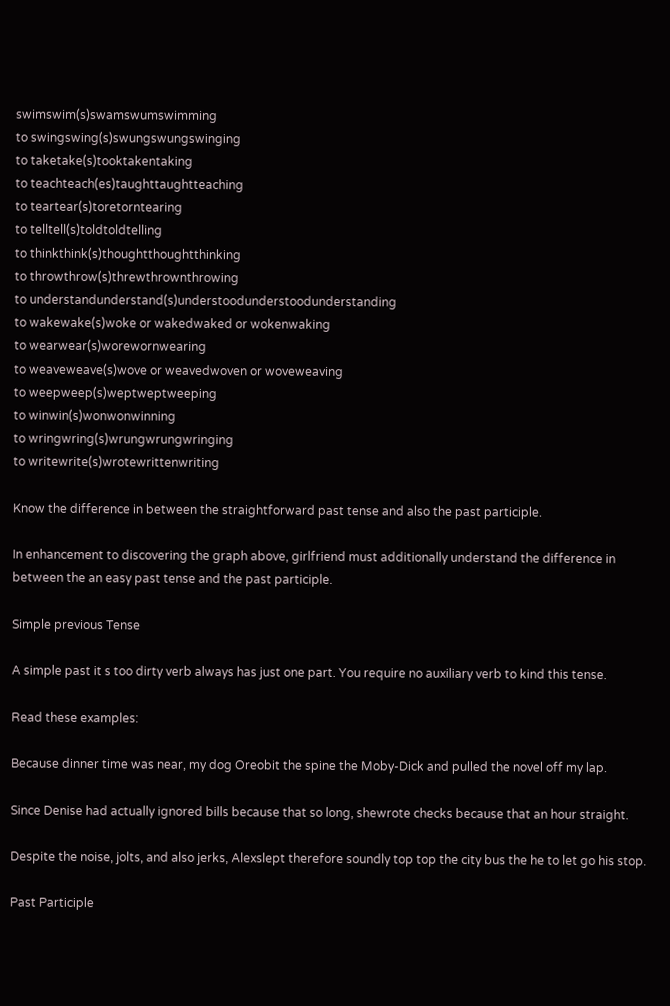swimswim(s)swamswumswimming
to swingswing(s)swungswungswinging
to taketake(s)tooktakentaking
to teachteach(es)taughttaughtteaching
to teartear(s)toretorntearing
to telltell(s)toldtoldtelling
to thinkthink(s)thoughtthoughtthinking
to throwthrow(s)threwthrownthrowing
to understandunderstand(s)understoodunderstoodunderstanding
to wakewake(s)woke or wakedwaked or wokenwaking
to wearwear(s)worewornwearing
to weaveweave(s)wove or weavedwoven or woveweaving
to weepweep(s)weptweptweeping
to winwin(s)wonwonwinning
to wringwring(s)wrungwrungwringing
to writewrite(s)wrotewrittenwriting

Know the difference in between the straightforward past tense and also the past participle.

In enhancement to discovering the graph above, girlfriend must additionally understand the difference in between the an easy past tense and the past participle.

Simple previous Tense

A simple past it s too dirty verb always has just one part. You require no auxiliary verb to kind this tense.

Read these examples:

Because dinner time was near, my dog Oreobit the spine the Moby-Dick and pulled the novel off my lap.

Since Denise had actually ignored bills because that so long, shewrote checks because that an hour straight.

Despite the noise, jolts, and also jerks, Alexslept therefore soundly top top the city bus the he to let go his stop.

Past Participle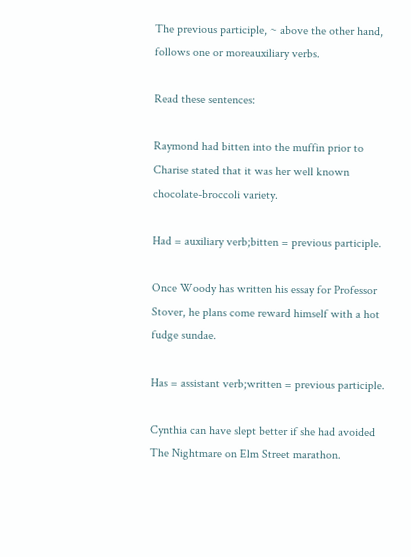The previous participle, ~ above the other hand, follows one or moreauxiliary verbs.

Read these sentences:

Raymond had bitten into the muffin prior to Charise stated that it was her well known chocolate-broccoli variety.

Had = auxiliary verb;bitten = previous participle.

Once Woody has written his essay for Professor Stover, he plans come reward himself with a hot fudge sundae.

Has = assistant verb;written = previous participle.

Cynthia can have slept better if she had avoided The Nightmare on Elm Street marathon.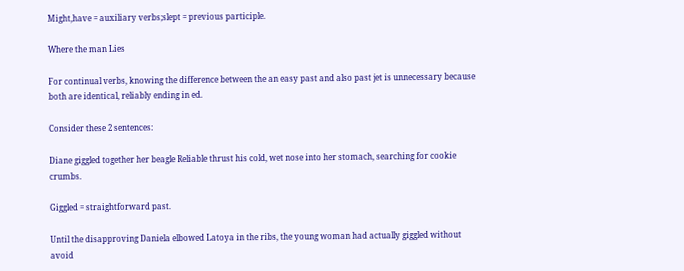Might,have = auxiliary verbs;slept = previous participle.

Where the man Lies

For continual verbs, knowing the difference between the an easy past and also past jet is unnecessary because both are identical, reliably ending in ed.

Consider these 2 sentences:

Diane giggled together her beagle Reliable thrust his cold, wet nose into her stomach, searching for cookie crumbs.

Giggled = straightforward past.

Until the disapproving Daniela elbowed Latoya in the ribs, the young woman had actually giggled without avoid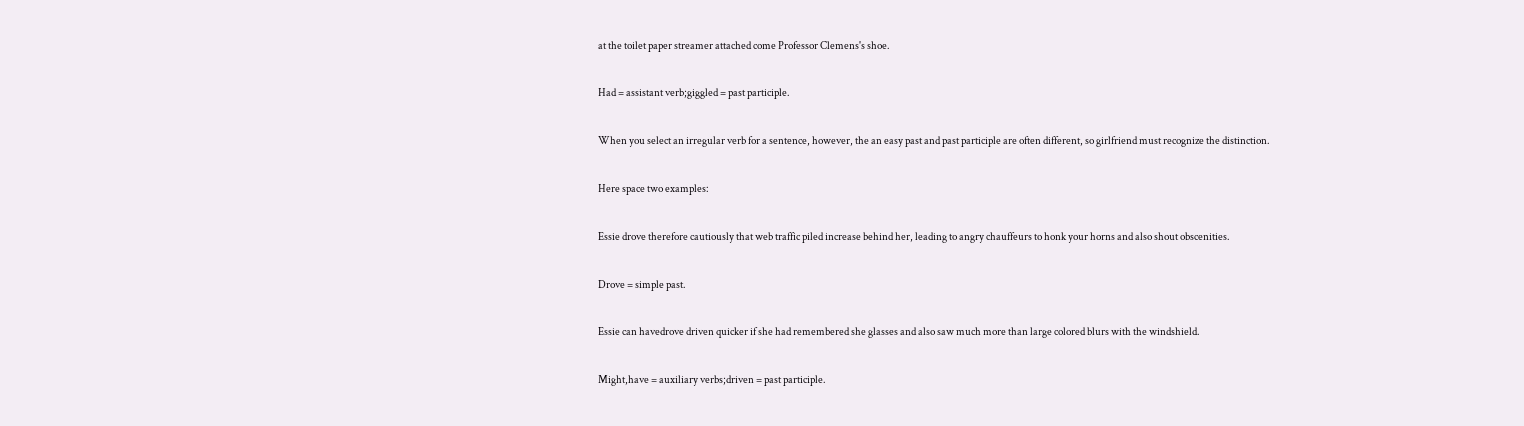at the toilet paper streamer attached come Professor Clemens's shoe.

Had = assistant verb;giggled = past participle.

When you select an irregular verb for a sentence, however, the an easy past and past participle are often different, so girlfriend must recognize the distinction.

Here space two examples:

Essie drove therefore cautiously that web traffic piled increase behind her, leading to angry chauffeurs to honk your horns and also shout obscenities.

Drove = simple past.

Essie can havedrove driven quicker if she had remembered she glasses and also saw much more than large colored blurs with the windshield.

Might,have = auxiliary verbs;driven = past participle.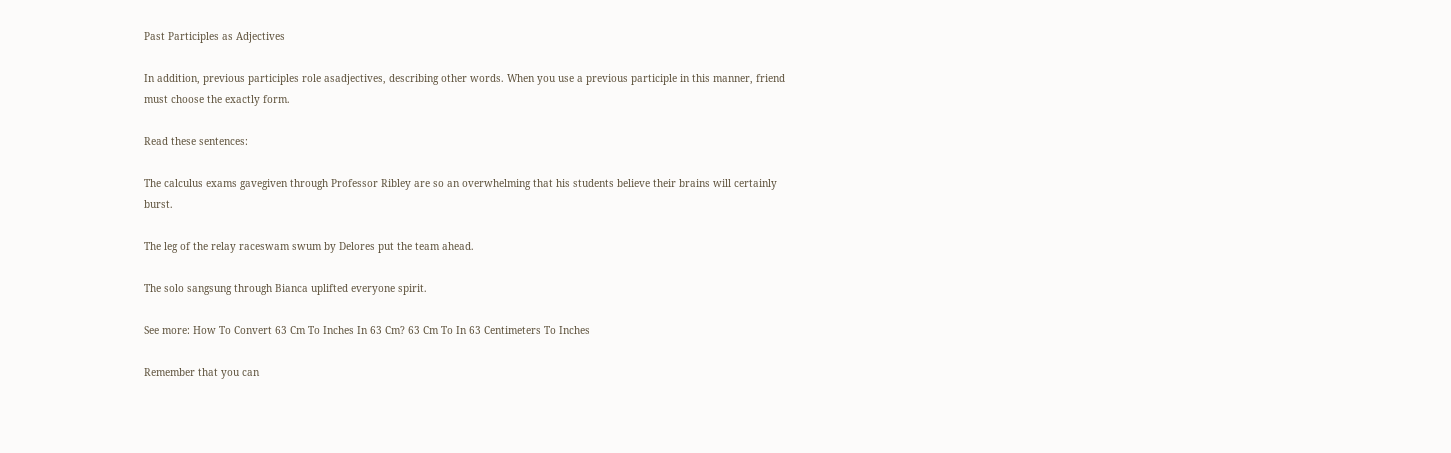Past Participles as Adjectives

In addition, previous participles role asadjectives, describing other words. When you use a previous participle in this manner, friend must choose the exactly form.

Read these sentences:

The calculus exams gavegiven through Professor Ribley are so an overwhelming that his students believe their brains will certainly burst.

The leg of the relay raceswam swum by Delores put the team ahead.

The solo sangsung through Bianca uplifted everyone spirit.

See more: How To Convert 63 Cm To Inches In 63 Cm? 63 Cm To In 63 Centimeters To Inches

Remember that you can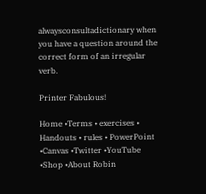alwaysconsultadictionary when you have a question around the correct form of an irregular verb.

Printer Fabulous!

Home •Terms • exercises • Handouts • rules • PowerPoint •Canvas •Twitter •YouTube •Shop •About Robin